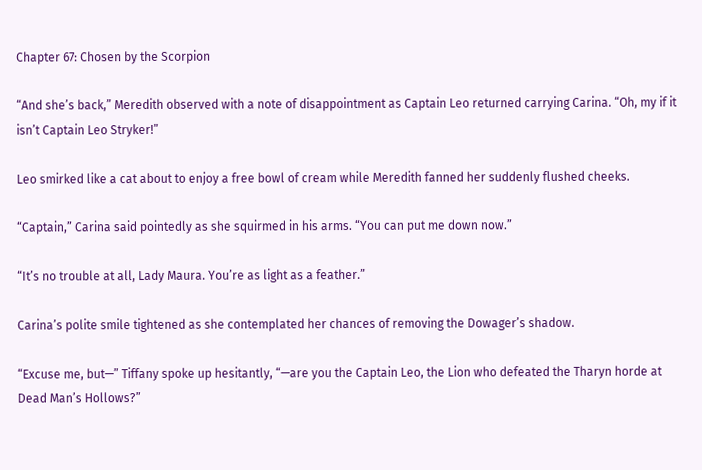Chapter 67: Chosen by the Scorpion

“And she’s back,” Meredith observed with a note of disappointment as Captain Leo returned carrying Carina. “Oh, my if it isn’t Captain Leo Stryker!”

Leo smirked like a cat about to enjoy a free bowl of cream while Meredith fanned her suddenly flushed cheeks.

“Captain,” Carina said pointedly as she squirmed in his arms. “You can put me down now.”

“It’s no trouble at all, Lady Maura. You’re as light as a feather.”

Carina’s polite smile tightened as she contemplated her chances of removing the Dowager’s shadow.

“Excuse me, but—” Tiffany spoke up hesitantly, “—are you the Captain Leo, the Lion who defeated the Tharyn horde at Dead Man’s Hollows?”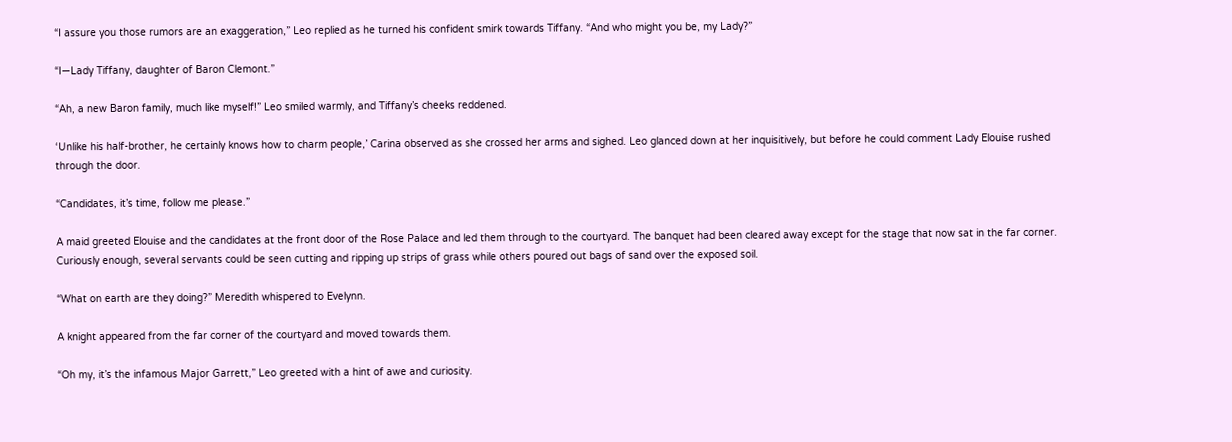“I assure you those rumors are an exaggeration,” Leo replied as he turned his confident smirk towards Tiffany. “And who might you be, my Lady?”

“I—Lady Tiffany, daughter of Baron Clemont.”

“Ah, a new Baron family, much like myself!” Leo smiled warmly, and Tiffany’s cheeks reddened.

‘Unlike his half-brother, he certainly knows how to charm people,’ Carina observed as she crossed her arms and sighed. Leo glanced down at her inquisitively, but before he could comment Lady Elouise rushed through the door.

“Candidates, it’s time, follow me please.”

A maid greeted Elouise and the candidates at the front door of the Rose Palace and led them through to the courtyard. The banquet had been cleared away except for the stage that now sat in the far corner. Curiously enough, several servants could be seen cutting and ripping up strips of grass while others poured out bags of sand over the exposed soil.

“What on earth are they doing?” Meredith whispered to Evelynn.

A knight appeared from the far corner of the courtyard and moved towards them.

“Oh my, it’s the infamous Major Garrett,” Leo greeted with a hint of awe and curiosity.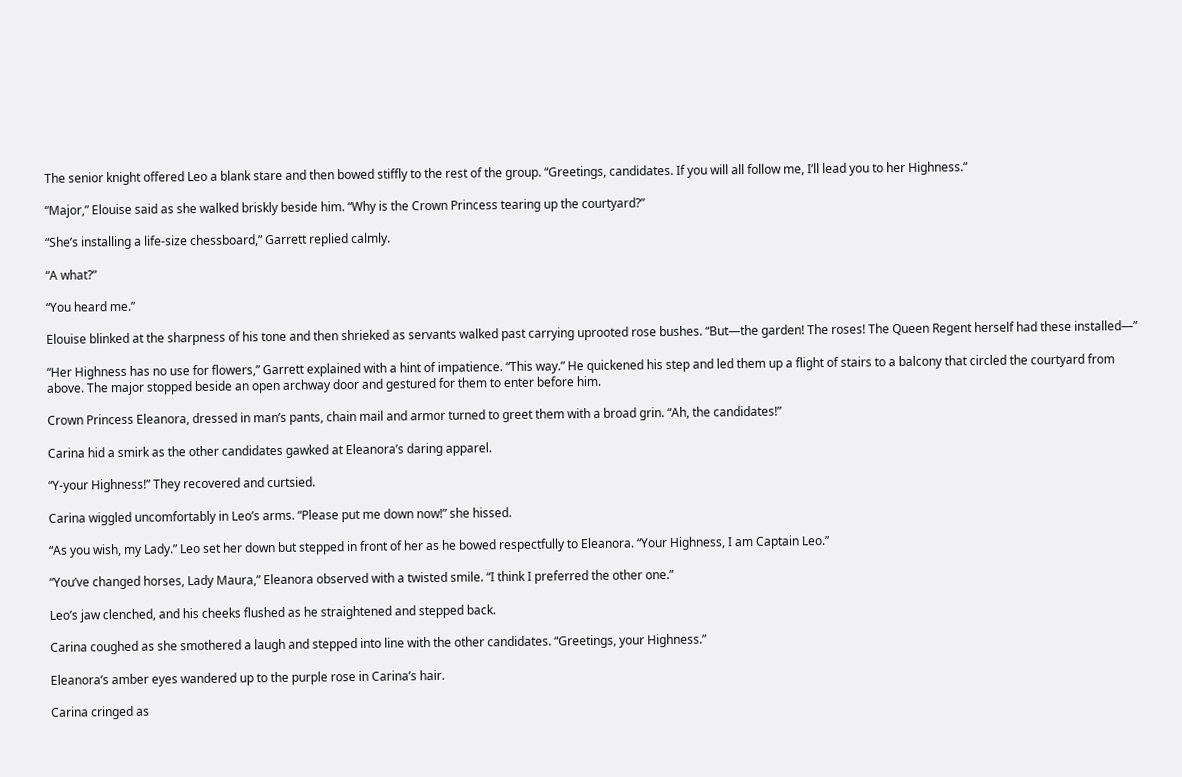The senior knight offered Leo a blank stare and then bowed stiffly to the rest of the group. “Greetings, candidates. If you will all follow me, I’ll lead you to her Highness.”

“Major,” Elouise said as she walked briskly beside him. “Why is the Crown Princess tearing up the courtyard?”

“She’s installing a life-size chessboard,” Garrett replied calmly.

“A what?”

“You heard me.”

Elouise blinked at the sharpness of his tone and then shrieked as servants walked past carrying uprooted rose bushes. “But—the garden! The roses! The Queen Regent herself had these installed—”

“Her Highness has no use for flowers,” Garrett explained with a hint of impatience. “This way.” He quickened his step and led them up a flight of stairs to a balcony that circled the courtyard from above. The major stopped beside an open archway door and gestured for them to enter before him.

Crown Princess Eleanora, dressed in man’s pants, chain mail and armor turned to greet them with a broad grin. “Ah, the candidates!”

Carina hid a smirk as the other candidates gawked at Eleanora’s daring apparel.

“Y-your Highness!” They recovered and curtsied.

Carina wiggled uncomfortably in Leo’s arms. “Please put me down now!” she hissed.

“As you wish, my Lady.” Leo set her down but stepped in front of her as he bowed respectfully to Eleanora. “Your Highness, I am Captain Leo.”

“You’ve changed horses, Lady Maura,” Eleanora observed with a twisted smile. “I think I preferred the other one.”

Leo’s jaw clenched, and his cheeks flushed as he straightened and stepped back.

Carina coughed as she smothered a laugh and stepped into line with the other candidates. “Greetings, your Highness.”

Eleanora’s amber eyes wandered up to the purple rose in Carina’s hair.

Carina cringed as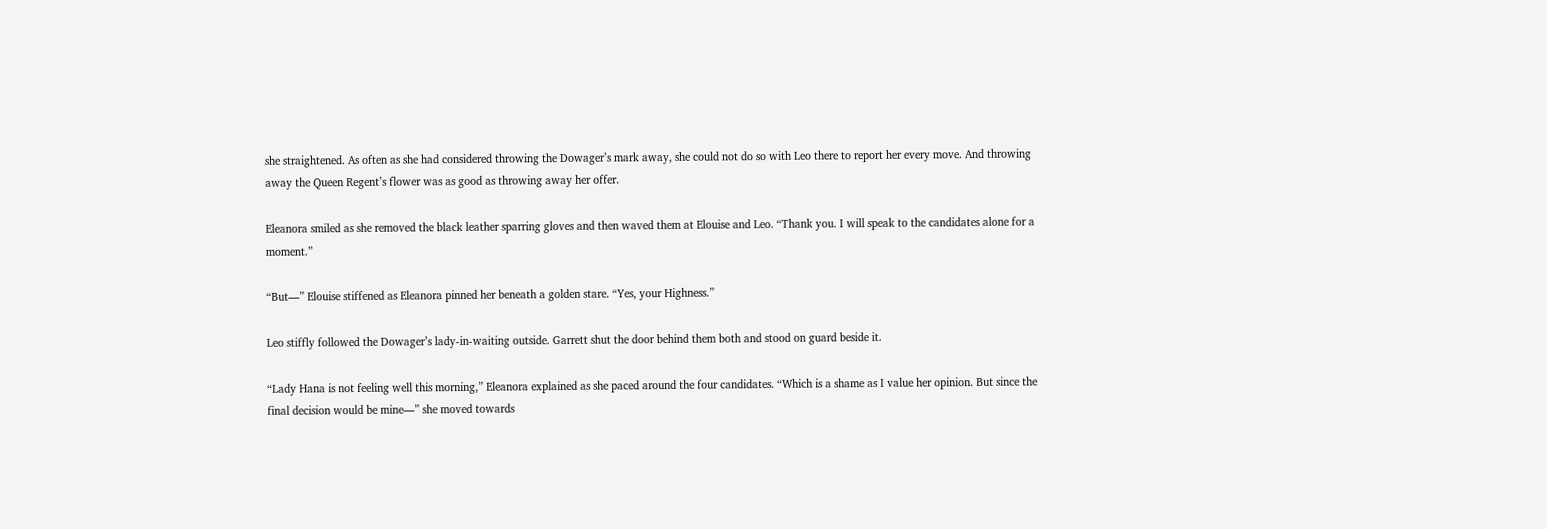she straightened. As often as she had considered throwing the Dowager’s mark away, she could not do so with Leo there to report her every move. And throwing away the Queen Regent’s flower was as good as throwing away her offer.

Eleanora smiled as she removed the black leather sparring gloves and then waved them at Elouise and Leo. “Thank you. I will speak to the candidates alone for a moment.”

“But—” Elouise stiffened as Eleanora pinned her beneath a golden stare. “Yes, your Highness.”

Leo stiffly followed the Dowager’s lady-in-waiting outside. Garrett shut the door behind them both and stood on guard beside it.

“Lady Hana is not feeling well this morning,” Eleanora explained as she paced around the four candidates. “Which is a shame as I value her opinion. But since the final decision would be mine—” she moved towards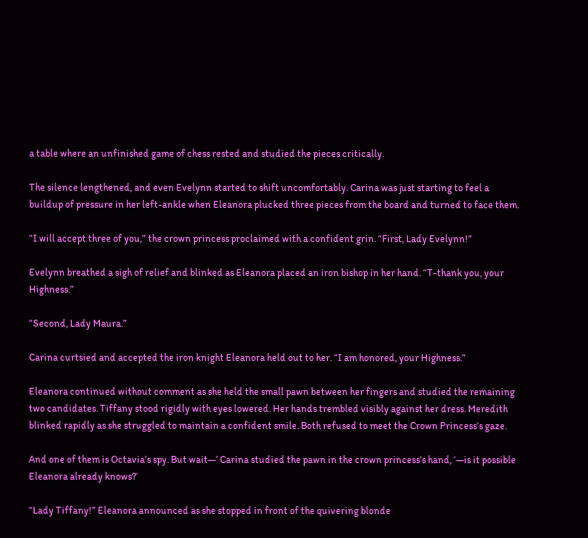a table where an unfinished game of chess rested and studied the pieces critically.

The silence lengthened, and even Evelynn started to shift uncomfortably. Carina was just starting to feel a buildup of pressure in her left-ankle when Eleanora plucked three pieces from the board and turned to face them.

“I will accept three of you,” the crown princess proclaimed with a confident grin. “First, Lady Evelynn!”

Evelynn breathed a sigh of relief and blinked as Eleanora placed an iron bishop in her hand. “T-thank you, your Highness.”

“Second, Lady Maura.”

Carina curtsied and accepted the iron knight Eleanora held out to her. “I am honored, your Highness.”

Eleanora continued without comment as she held the small pawn between her fingers and studied the remaining two candidates. Tiffany stood rigidly with eyes lowered. Her hands trembled visibly against her dress. Meredith blinked rapidly as she struggled to maintain a confident smile. Both refused to meet the Crown Princess’s gaze.

And one of them is Octavia’s spy. But wait—’ Carina studied the pawn in the crown princess’s hand, ‘—is it possible Eleanora already knows?’

“Lady Tiffany!” Eleanora announced as she stopped in front of the quivering blonde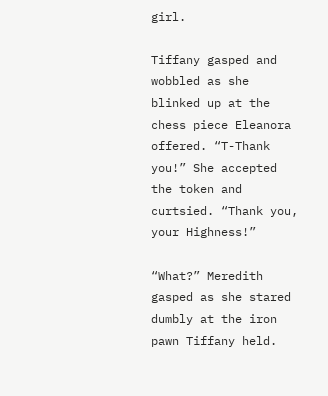girl.

Tiffany gasped and wobbled as she blinked up at the chess piece Eleanora offered. “T-Thank you!” She accepted the token and curtsied. “Thank you, your Highness!”

“What?” Meredith gasped as she stared dumbly at the iron pawn Tiffany held.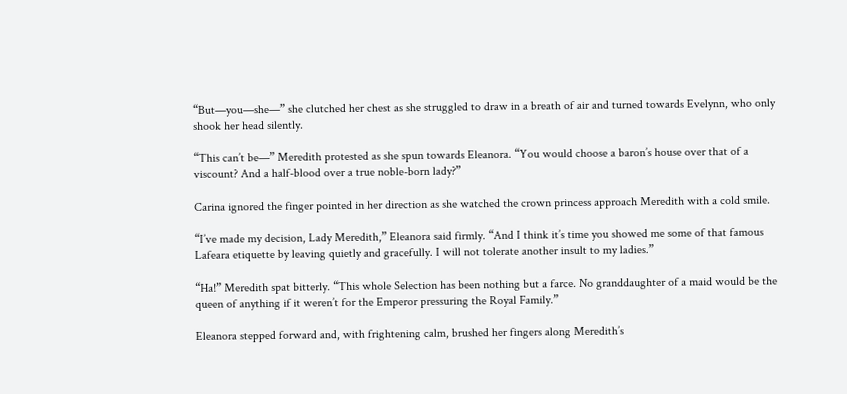“But—you—she—” she clutched her chest as she struggled to draw in a breath of air and turned towards Evelynn, who only shook her head silently.

“This can’t be—” Meredith protested as she spun towards Eleanora. “You would choose a baron’s house over that of a viscount? And a half-blood over a true noble-born lady?”

Carina ignored the finger pointed in her direction as she watched the crown princess approach Meredith with a cold smile.

“I’ve made my decision, Lady Meredith,” Eleanora said firmly. “And I think it’s time you showed me some of that famous Lafeara etiquette by leaving quietly and gracefully. I will not tolerate another insult to my ladies.”

“Ha!” Meredith spat bitterly. “This whole Selection has been nothing but a farce. No granddaughter of a maid would be the queen of anything if it weren’t for the Emperor pressuring the Royal Family.”

Eleanora stepped forward and, with frightening calm, brushed her fingers along Meredith’s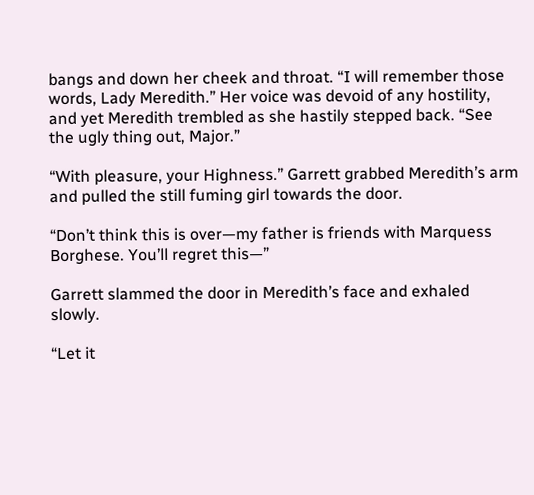bangs and down her cheek and throat. “I will remember those words, Lady Meredith.” Her voice was devoid of any hostility, and yet Meredith trembled as she hastily stepped back. “See the ugly thing out, Major.”

“With pleasure, your Highness.” Garrett grabbed Meredith’s arm and pulled the still fuming girl towards the door.

“Don’t think this is over—my father is friends with Marquess Borghese. You’ll regret this—”

Garrett slammed the door in Meredith’s face and exhaled slowly.

“Let it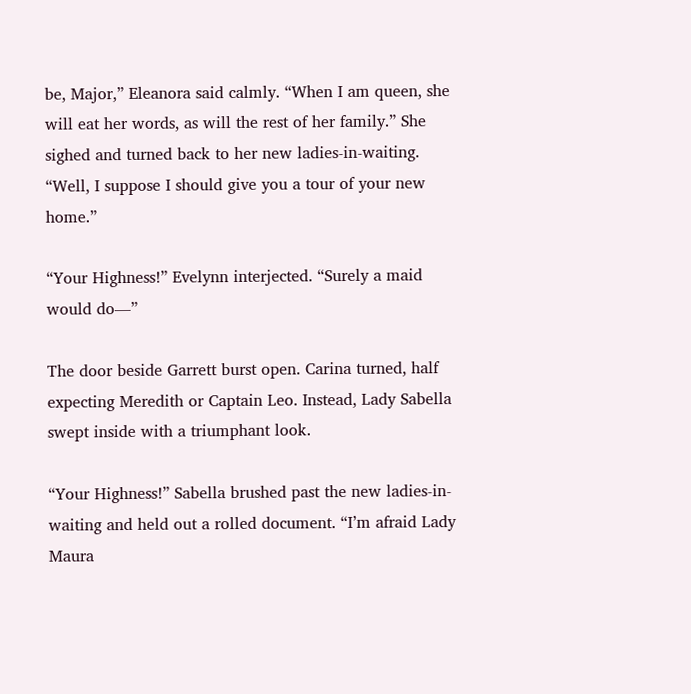be, Major,” Eleanora said calmly. “When I am queen, she will eat her words, as will the rest of her family.” She sighed and turned back to her new ladies-in-waiting. “Well, I suppose I should give you a tour of your new home.”

“Your Highness!” Evelynn interjected. “Surely a maid would do—”

The door beside Garrett burst open. Carina turned, half expecting Meredith or Captain Leo. Instead, Lady Sabella swept inside with a triumphant look.

“Your Highness!” Sabella brushed past the new ladies-in-waiting and held out a rolled document. “I’m afraid Lady Maura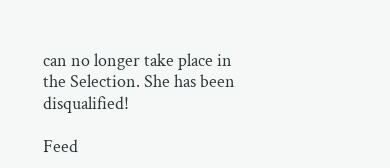can no longer take place in the Selection. She has been disqualified!

Feed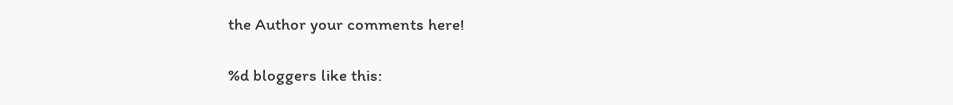the Author your comments here!

%d bloggers like this: